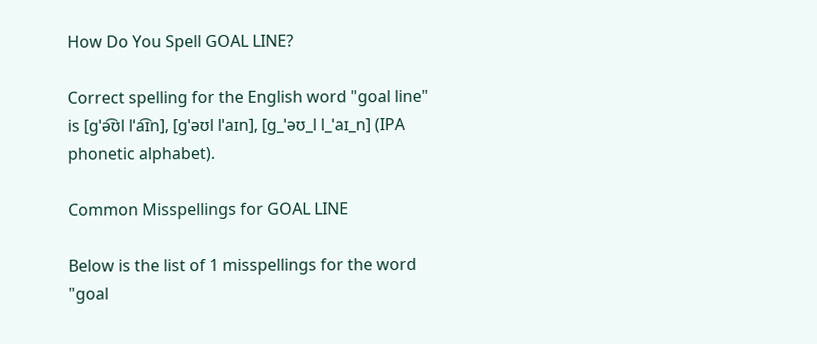How Do You Spell GOAL LINE?

Correct spelling for the English word "goal line" is [ɡˈə͡ʊl lˈa͡ɪn], [ɡˈəʊl lˈaɪn], [ɡ_ˈəʊ_l l_ˈaɪ_n] (IPA phonetic alphabet).

Common Misspellings for GOAL LINE

Below is the list of 1 misspellings for the word "goal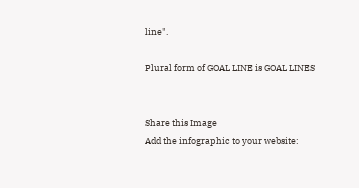line".

Plural form of GOAL LINE is GOAL LINES


Share this Image
Add the infographic to your website: